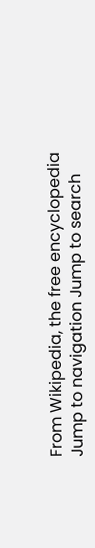From Wikipedia, the free encyclopedia
Jump to navigation Jump to search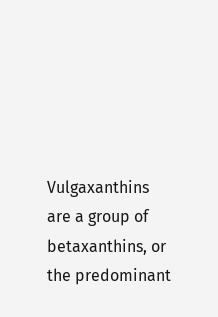Vulgaxanthins are a group of betaxanthins, or the predominant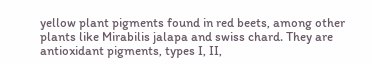yellow plant pigments found in red beets, among other plants like Mirabilis jalapa and swiss chard. They are antioxidant pigments, types I, II,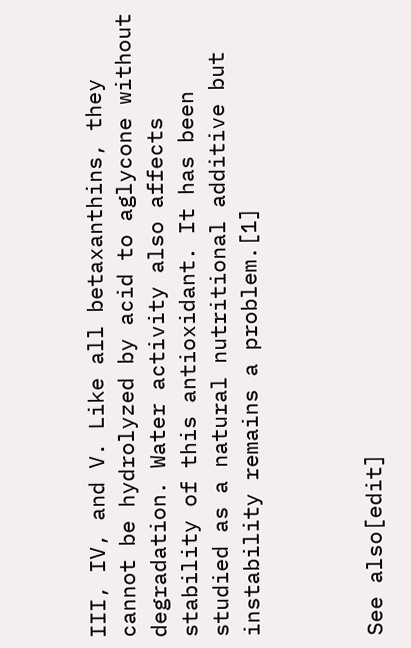III, IV, and V. Like all betaxanthins, they cannot be hydrolyzed by acid to aglycone without degradation. Water activity also affects stability of this antioxidant. It has been studied as a natural nutritional additive but instability remains a problem.[1]



See also[edit]